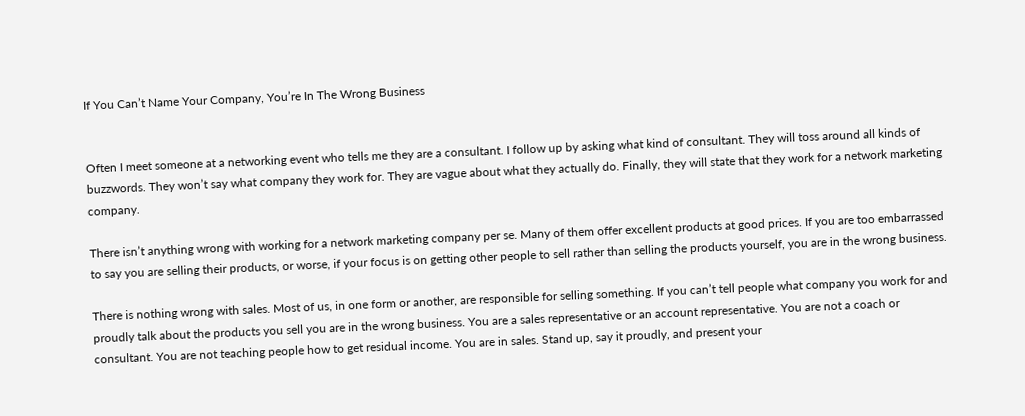If You Can’t Name Your Company, You’re In The Wrong Business


Often I meet someone at a networking event who tells me they are a consultant. I follow up by asking what kind of consultant. They will toss around all kinds of buzzwords. They won’t say what company they work for. They are vague about what they actually do. Finally, they will state that they work for a network marketing company.

There isn’t anything wrong with working for a network marketing company per se. Many of them offer excellent products at good prices. If you are too embarrassed to say you are selling their products, or worse, if your focus is on getting other people to sell rather than selling the products yourself, you are in the wrong business.

There is nothing wrong with sales. Most of us, in one form or another, are responsible for selling something. If you can’t tell people what company you work for and proudly talk about the products you sell you are in the wrong business. You are a sales representative or an account representative. You are not a coach or consultant. You are not teaching people how to get residual income. You are in sales. Stand up, say it proudly, and present your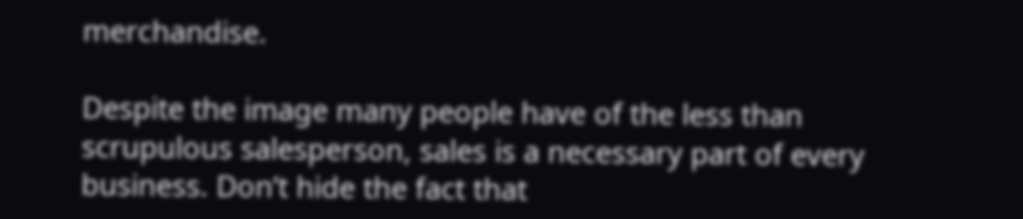merchandise.

Despite the image many people have of the less than scrupulous salesperson, sales is a necessary part of every business. Don’t hide the fact that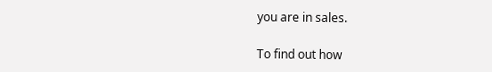you are in sales.

To find out how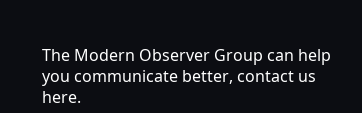The Modern Observer Group can help you communicate better, contact us here.